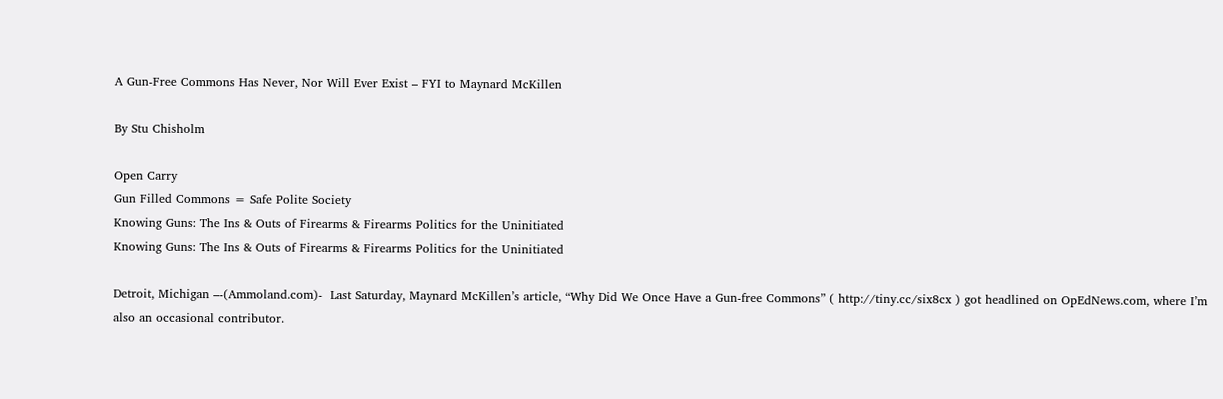A Gun-Free Commons Has Never, Nor Will Ever Exist – FYI to Maynard McKillen

By Stu Chisholm

Open Carry
Gun Filled Commons = Safe Polite Society
Knowing Guns: The Ins & Outs of Firearms & Firearms Politics for the Uninitiated
Knowing Guns: The Ins & Outs of Firearms & Firearms Politics for the Uninitiated

Detroit, Michigan –-(Ammoland.com)-  Last Saturday, Maynard McKillen’s article, “Why Did We Once Have a Gun-free Commons” ( http://tiny.cc/six8cx ) got headlined on OpEdNews.com, where I’m also an occasional contributor.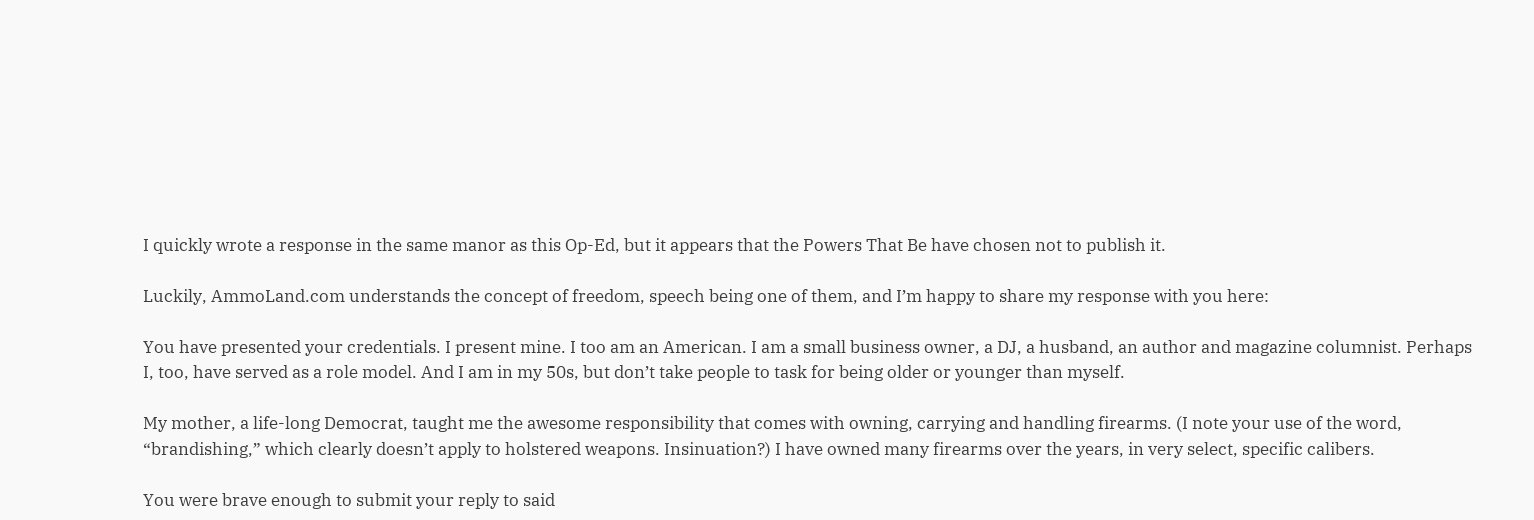I quickly wrote a response in the same manor as this Op-Ed, but it appears that the Powers That Be have chosen not to publish it.

Luckily, AmmoLand.com understands the concept of freedom, speech being one of them, and I’m happy to share my response with you here:

You have presented your credentials. I present mine. I too am an American. I am a small business owner, a DJ, a husband, an author and magazine columnist. Perhaps I, too, have served as a role model. And I am in my 50s, but don’t take people to task for being older or younger than myself.

My mother, a life-long Democrat, taught me the awesome responsibility that comes with owning, carrying and handling firearms. (I note your use of the word, “brandishing,” which clearly doesn’t apply to holstered weapons. Insinuation?) I have owned many firearms over the years, in very select, specific calibers.

You were brave enough to submit your reply to said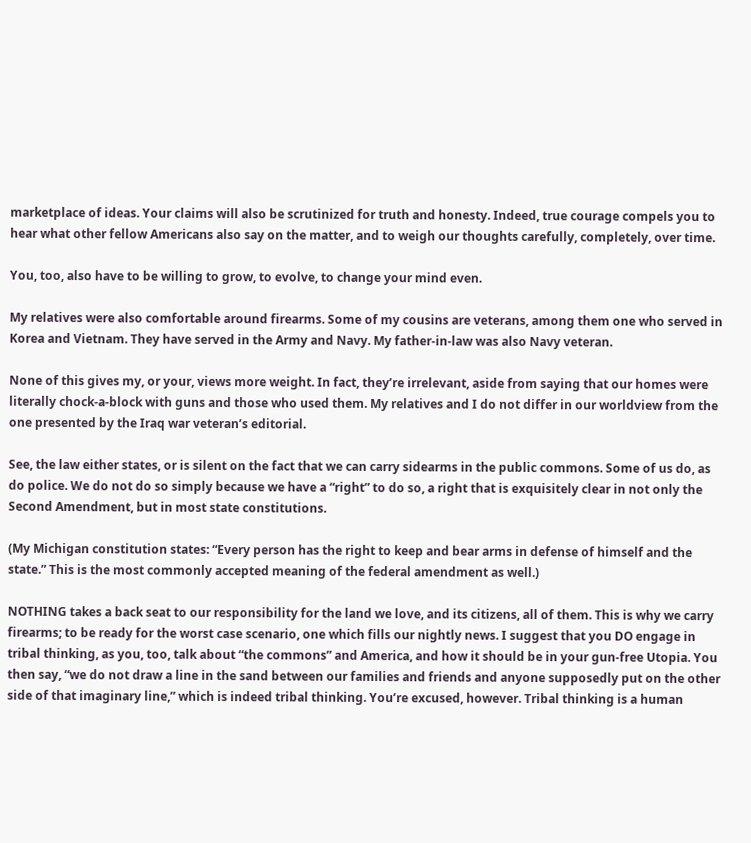marketplace of ideas. Your claims will also be scrutinized for truth and honesty. Indeed, true courage compels you to hear what other fellow Americans also say on the matter, and to weigh our thoughts carefully, completely, over time.

You, too, also have to be willing to grow, to evolve, to change your mind even.

My relatives were also comfortable around firearms. Some of my cousins are veterans, among them one who served in Korea and Vietnam. They have served in the Army and Navy. My father-in-law was also Navy veteran.

None of this gives my, or your, views more weight. In fact, they’re irrelevant, aside from saying that our homes were literally chock-a-block with guns and those who used them. My relatives and I do not differ in our worldview from the one presented by the Iraq war veteran’s editorial.

See, the law either states, or is silent on the fact that we can carry sidearms in the public commons. Some of us do, as do police. We do not do so simply because we have a “right” to do so, a right that is exquisitely clear in not only the Second Amendment, but in most state constitutions.

(My Michigan constitution states: “Every person has the right to keep and bear arms in defense of himself and the state.” This is the most commonly accepted meaning of the federal amendment as well.)

NOTHING takes a back seat to our responsibility for the land we love, and its citizens, all of them. This is why we carry firearms; to be ready for the worst case scenario, one which fills our nightly news. I suggest that you DO engage in tribal thinking, as you, too, talk about “the commons” and America, and how it should be in your gun-free Utopia. You then say, “we do not draw a line in the sand between our families and friends and anyone supposedly put on the other side of that imaginary line,” which is indeed tribal thinking. You’re excused, however. Tribal thinking is a human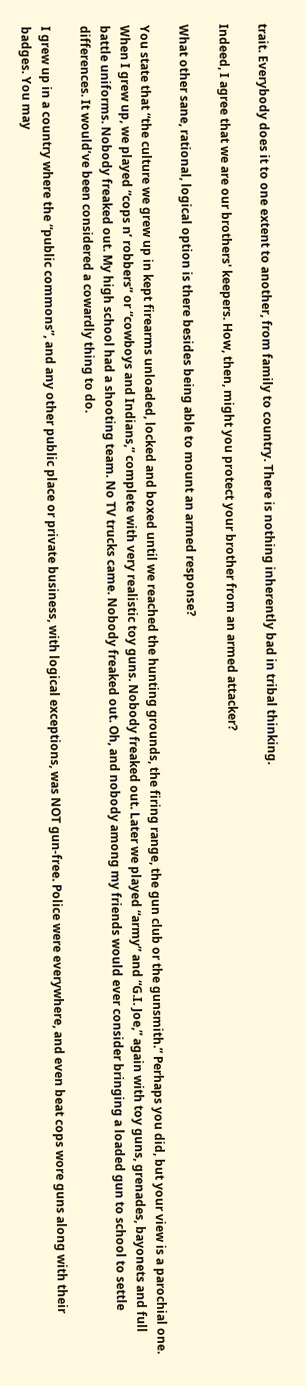trait. Everybody does it to one extent to another, from family to country. There is nothing inherently bad in tribal thinking.

Indeed, I agree that we are our brothers' keepers. How, then, might you protect your brother from an armed attacker?

What other sane, rational, logical option is there besides being able to mount an armed response?

You state that “the culture we grew up in kept firearms unloaded, locked and boxed until we reached the hunting grounds, the firing range, the gun club or the gunsmith.” Perhaps you did, but your view is a parochial one. When I grew up, we played “cops n’ robbers” or “cowboys and Indians,” complete with very realistic toy guns. Nobody freaked out. Later we played “army” and “G.I. Joe,” again with toy guns, grenades, bayonets and full battle uniforms. Nobody freaked out. My high school had a shooting team. No TV trucks came. Nobody freaked out. Oh, and nobody among my friends would ever consider bringing a loaded gun to school to settle differences. It would’ve been considered a cowardly thing to do.

I grew up in a country where the “public commons”, and any other public place or private business, with logical exceptions, was NOT gun-free. Police were everywhere, and even beat cops wore guns along with their badges. You may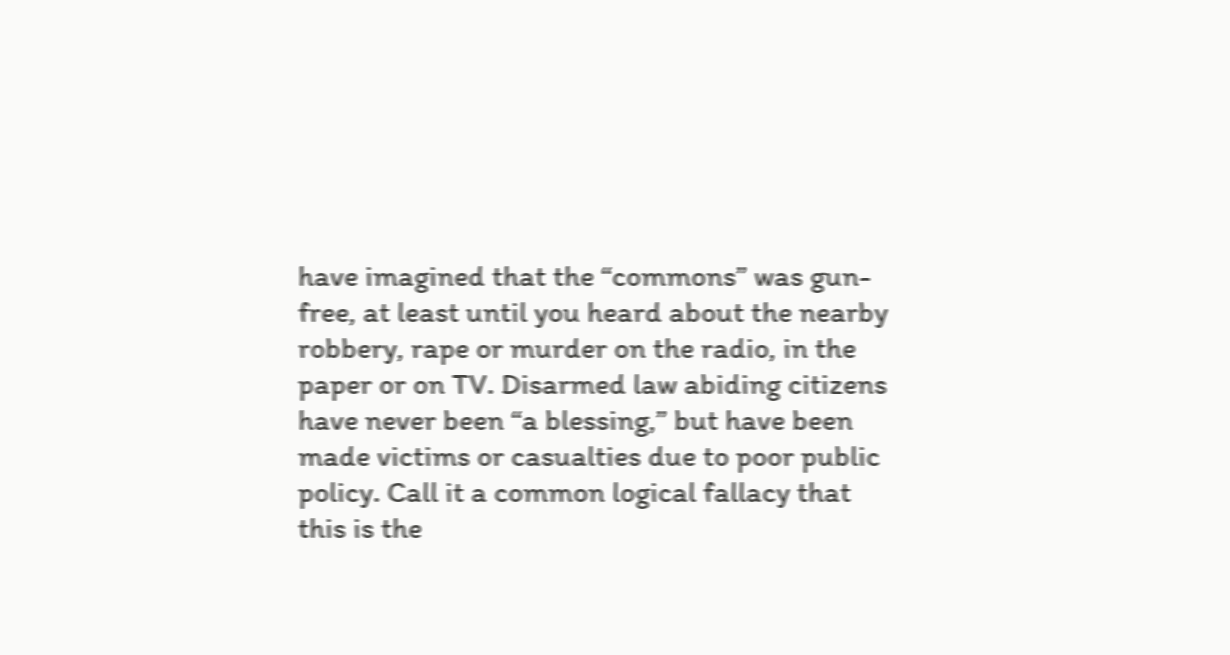have imagined that the “commons” was gun-free, at least until you heard about the nearby robbery, rape or murder on the radio, in the paper or on TV. Disarmed law abiding citizens have never been “a blessing,” but have been made victims or casualties due to poor public policy. Call it a common logical fallacy that this is the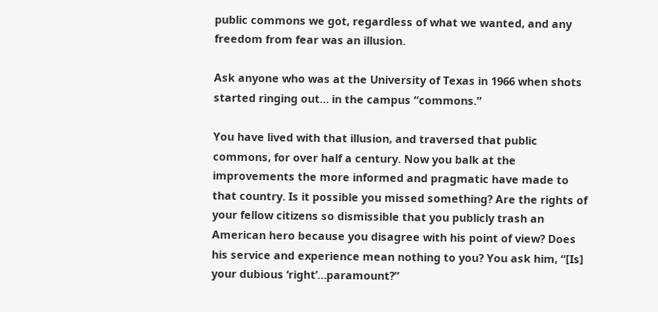public commons we got, regardless of what we wanted, and any freedom from fear was an illusion.

Ask anyone who was at the University of Texas in 1966 when shots started ringing out… in the campus “commons.”

You have lived with that illusion, and traversed that public commons, for over half a century. Now you balk at the improvements the more informed and pragmatic have made to that country. Is it possible you missed something? Are the rights of your fellow citizens so dismissible that you publicly trash an American hero because you disagree with his point of view? Does his service and experience mean nothing to you? You ask him, “[Is] your dubious ‘right’…paramount?”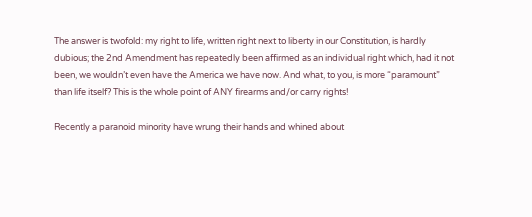The answer is twofold: my right to life, written right next to liberty in our Constitution, is hardly dubious; the 2nd Amendment has repeatedly been affirmed as an individual right which, had it not been, we wouldn’t even have the America we have now. And what, to you, is more “paramount” than life itself? This is the whole point of ANY firearms and/or carry rights!

Recently a paranoid minority have wrung their hands and whined about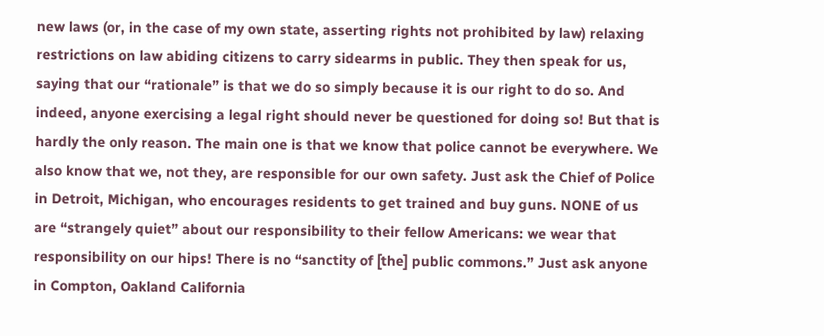new laws (or, in the case of my own state, asserting rights not prohibited by law) relaxing restrictions on law abiding citizens to carry sidearms in public. They then speak for us, saying that our “rationale” is that we do so simply because it is our right to do so. And indeed, anyone exercising a legal right should never be questioned for doing so! But that is hardly the only reason. The main one is that we know that police cannot be everywhere. We also know that we, not they, are responsible for our own safety. Just ask the Chief of Police in Detroit, Michigan, who encourages residents to get trained and buy guns. NONE of us are “strangely quiet” about our responsibility to their fellow Americans: we wear that responsibility on our hips! There is no “sanctity of [the] public commons.” Just ask anyone in Compton, Oakland California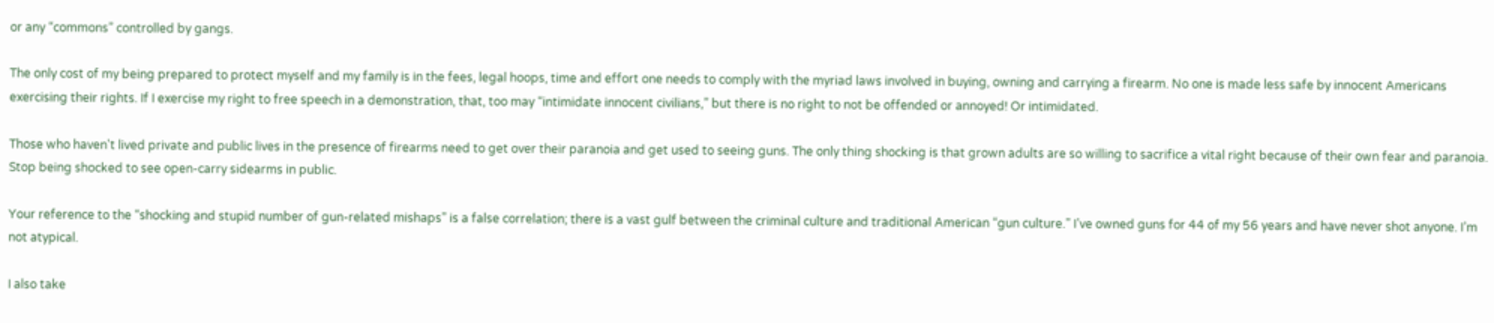or any “commons” controlled by gangs.

The only cost of my being prepared to protect myself and my family is in the fees, legal hoops, time and effort one needs to comply with the myriad laws involved in buying, owning and carrying a firearm. No one is made less safe by innocent Americans exercising their rights. If I exercise my right to free speech in a demonstration, that, too may “intimidate innocent civilians,” but there is no right to not be offended or annoyed! Or intimidated.

Those who haven't lived private and public lives in the presence of firearms need to get over their paranoia and get used to seeing guns. The only thing shocking is that grown adults are so willing to sacrifice a vital right because of their own fear and paranoia. Stop being shocked to see open-carry sidearms in public.

Your reference to the “shocking and stupid number of gun-related mishaps” is a false correlation; there is a vast gulf between the criminal culture and traditional American “gun culture.” I’ve owned guns for 44 of my 56 years and have never shot anyone. I’m not atypical.

I also take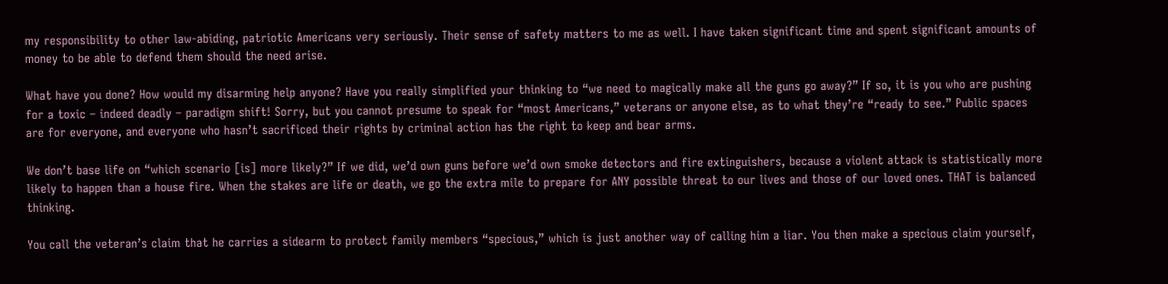my responsibility to other law-abiding, patriotic Americans very seriously. Their sense of safety matters to me as well. I have taken significant time and spent significant amounts of money to be able to defend them should the need arise.

What have you done? How would my disarming help anyone? Have you really simplified your thinking to “we need to magically make all the guns go away?” If so, it is you who are pushing for a toxic – indeed deadly – paradigm shift! Sorry, but you cannot presume to speak for “most Americans,” veterans or anyone else, as to what they’re “ready to see.” Public spaces are for everyone, and everyone who hasn’t sacrificed their rights by criminal action has the right to keep and bear arms.

We don’t base life on “which scenario [is] more likely?” If we did, we’d own guns before we’d own smoke detectors and fire extinguishers, because a violent attack is statistically more likely to happen than a house fire. When the stakes are life or death, we go the extra mile to prepare for ANY possible threat to our lives and those of our loved ones. THAT is balanced thinking.

You call the veteran’s claim that he carries a sidearm to protect family members “specious,” which is just another way of calling him a liar. You then make a specious claim yourself,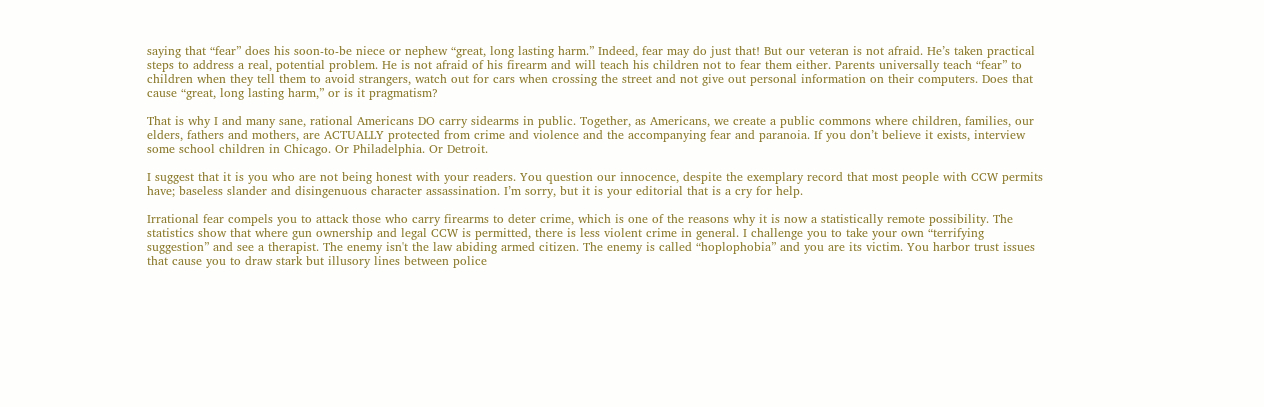saying that “fear” does his soon-to-be niece or nephew “great, long lasting harm.” Indeed, fear may do just that! But our veteran is not afraid. He’s taken practical steps to address a real, potential problem. He is not afraid of his firearm and will teach his children not to fear them either. Parents universally teach “fear” to children when they tell them to avoid strangers, watch out for cars when crossing the street and not give out personal information on their computers. Does that cause “great, long lasting harm,” or is it pragmatism?

That is why I and many sane, rational Americans DO carry sidearms in public. Together, as Americans, we create a public commons where children, families, our elders, fathers and mothers, are ACTUALLY protected from crime and violence and the accompanying fear and paranoia. If you don’t believe it exists, interview some school children in Chicago. Or Philadelphia. Or Detroit.

I suggest that it is you who are not being honest with your readers. You question our innocence, despite the exemplary record that most people with CCW permits have; baseless slander and disingenuous character assassination. I’m sorry, but it is your editorial that is a cry for help.

Irrational fear compels you to attack those who carry firearms to deter crime, which is one of the reasons why it is now a statistically remote possibility. The statistics show that where gun ownership and legal CCW is permitted, there is less violent crime in general. I challenge you to take your own “terrifying suggestion” and see a therapist. The enemy isn't the law abiding armed citizen. The enemy is called “hoplophobia” and you are its victim. You harbor trust issues that cause you to draw stark but illusory lines between police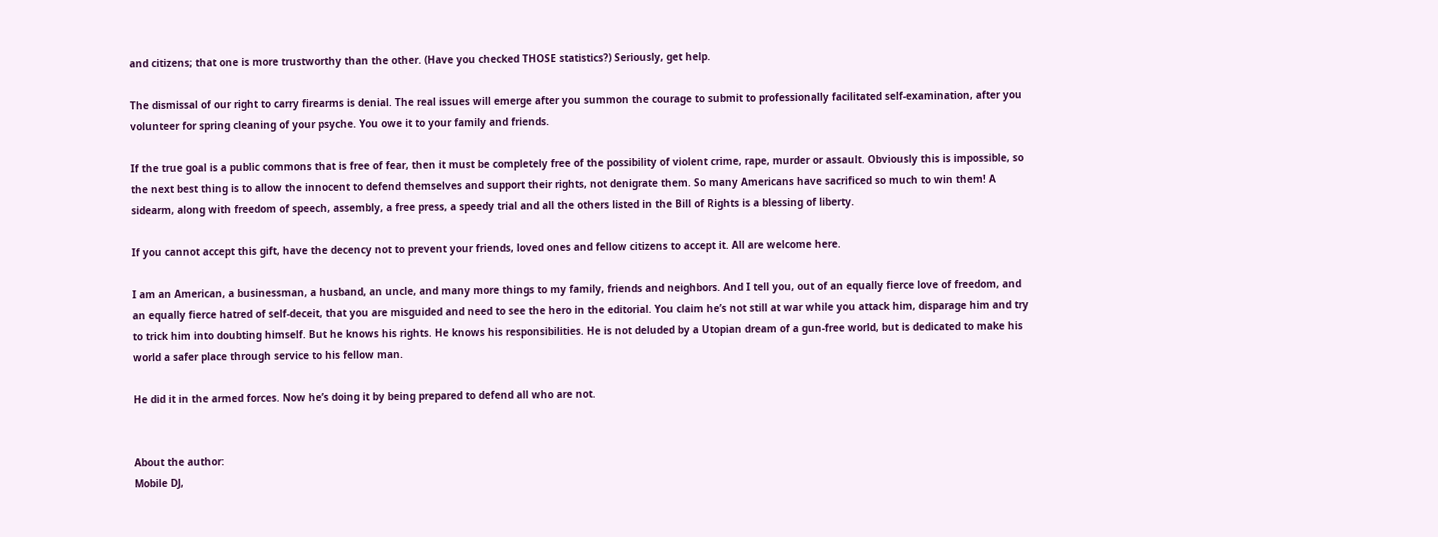and citizens; that one is more trustworthy than the other. (Have you checked THOSE statistics?) Seriously, get help.

The dismissal of our right to carry firearms is denial. The real issues will emerge after you summon the courage to submit to professionally facilitated self-examination, after you volunteer for spring cleaning of your psyche. You owe it to your family and friends.

If the true goal is a public commons that is free of fear, then it must be completely free of the possibility of violent crime, rape, murder or assault. Obviously this is impossible, so the next best thing is to allow the innocent to defend themselves and support their rights, not denigrate them. So many Americans have sacrificed so much to win them! A sidearm, along with freedom of speech, assembly, a free press, a speedy trial and all the others listed in the Bill of Rights is a blessing of liberty.

If you cannot accept this gift, have the decency not to prevent your friends, loved ones and fellow citizens to accept it. All are welcome here.

I am an American, a businessman, a husband, an uncle, and many more things to my family, friends and neighbors. And I tell you, out of an equally fierce love of freedom, and an equally fierce hatred of self-deceit, that you are misguided and need to see the hero in the editorial. You claim he’s not still at war while you attack him, disparage him and try to trick him into doubting himself. But he knows his rights. He knows his responsibilities. He is not deluded by a Utopian dream of a gun-free world, but is dedicated to make his world a safer place through service to his fellow man.

He did it in the armed forces. Now he’s doing it by being prepared to defend all who are not.


About the author:
Mobile DJ,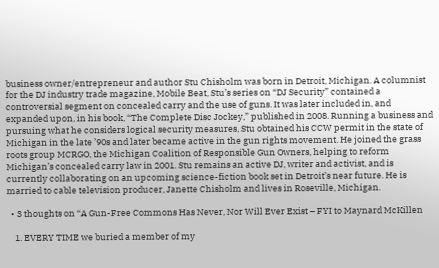business owner/entrepreneur and author Stu Chisholm was born in Detroit, Michigan. A columnist for the DJ industry trade magazine, Mobile Beat, Stu’s series on “DJ Security” contained a controversial segment on concealed carry and the use of guns. It was later included in, and expanded upon, in his book, “The Complete Disc Jockey,” published in 2008. Running a business and pursuing what he considers logical security measures, Stu obtained his CCW permit in the state of Michigan in the late ’90s and later became active in the gun rights movement. He joined the grass roots group MCRGO, the Michigan Coalition of Responsible Gun Owners, helping to reform Michigan’s concealed carry law in 2001. Stu remains an active DJ, writer and activist, and is currently collaborating on an upcoming science-fiction book set in Detroit’s near future. He is married to cable television producer, Janette Chisholm and lives in Roseville, Michigan.

  • 3 thoughts on “A Gun-Free Commons Has Never, Nor Will Ever Exist – FYI to Maynard McKillen

    1. EVERY TIME we buried a member of my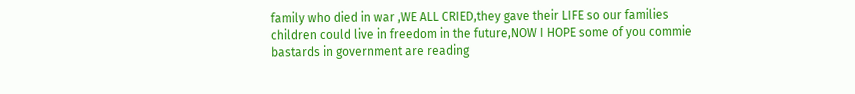family who died in war ,WE ALL CRIED,they gave their LIFE so our families children could live in freedom in the future,NOW I HOPE some of you commie bastards in government are reading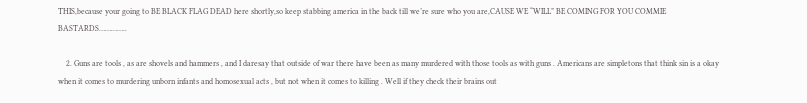THIS,because your going to BE BLACK FLAG DEAD here shortly,so keep stabbing america in the back till we’re sure who you are,CAUSE WE “WILL” BE COMING FOR YOU COMMIE BASTARDS…………..

    2. Guns are tools , as are shovels and hammers , and I daresay that outside of war there have been as many murdered with those tools as with guns . Americans are simpletons that think sin is a okay when it comes to murdering unborn infants and homosexual acts , but not when it comes to killing . Well if they check their brains out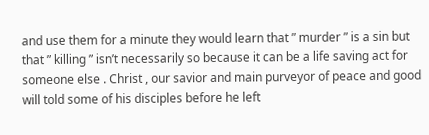and use them for a minute they would learn that ” murder ” is a sin but that ” killing ” isn’t necessarily so because it can be a life saving act for someone else . Christ , our savior and main purveyor of peace and good will told some of his disciples before he left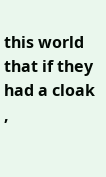this world that if they had a cloak ,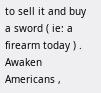to sell it and buy a sword ( ie: a firearm today ) . Awaken Americans ,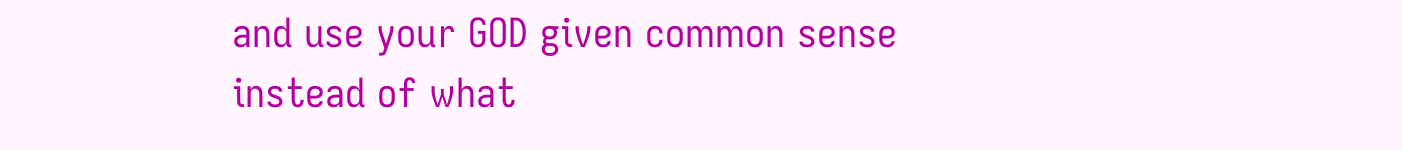and use your GOD given common sense instead of what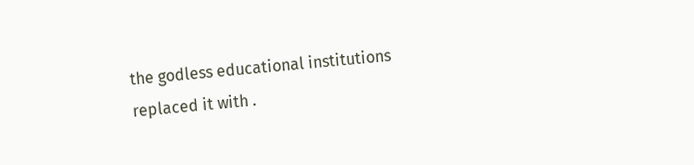the godless educational institutions replaced it with .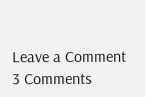Leave a Comment 3 Comments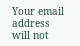Your email address will not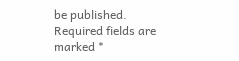be published. Required fields are marked *